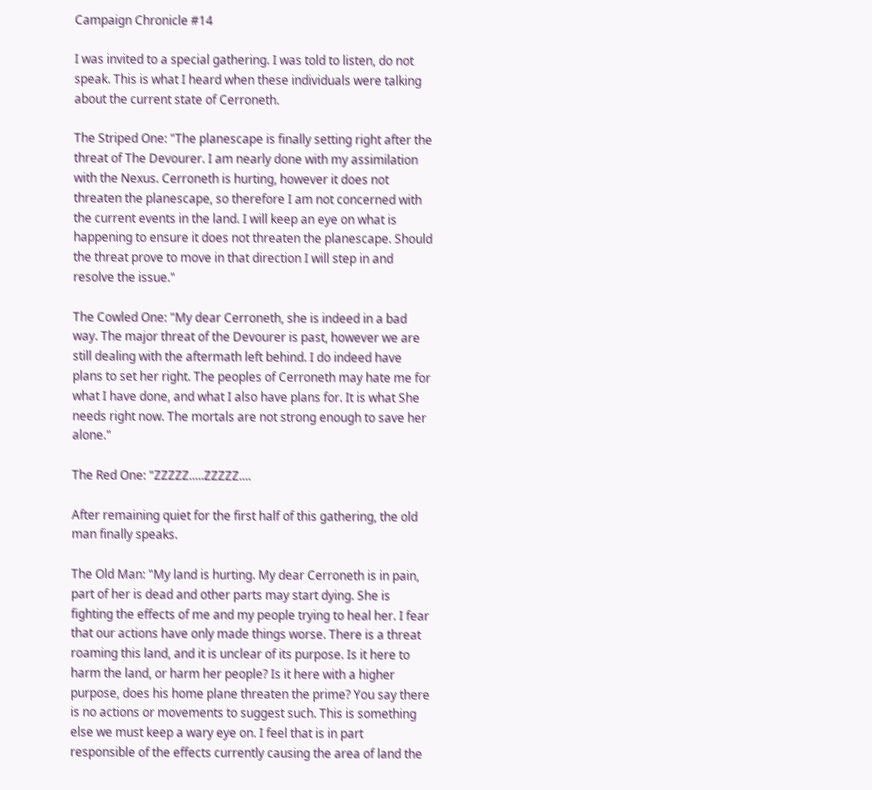Campaign Chronicle #14

I was invited to a special gathering. I was told to listen, do not speak. This is what I heard when these individuals were talking about the current state of Cerroneth.

The Striped One: "The planescape is finally setting right after the threat of The Devourer. I am nearly done with my assimilation with the Nexus. Cerroneth is hurting, however it does not threaten the planescape, so therefore I am not concerned with the current events in the land. I will keep an eye on what is happening to ensure it does not threaten the planescape. Should the threat prove to move in that direction I will step in and resolve the issue."

The Cowled One: "My dear Cerroneth, she is indeed in a bad way. The major threat of the Devourer is past, however we are still dealing with the aftermath left behind. I do indeed have plans to set her right. The peoples of Cerroneth may hate me for what I have done, and what I also have plans for. It is what She needs right now. The mortals are not strong enough to save her alone."

The Red One: "ZZZZZ.....ZZZZZ....

After remaining quiet for the first half of this gathering, the old man finally speaks.

The Old Man: "My land is hurting. My dear Cerroneth is in pain, part of her is dead and other parts may start dying. She is fighting the effects of me and my people trying to heal her. I fear that our actions have only made things worse. There is a threat roaming this land, and it is unclear of its purpose. Is it here to harm the land, or harm her people? Is it here with a higher purpose, does his home plane threaten the prime? You say there is no actions or movements to suggest such. This is something else we must keep a wary eye on. I feel that is in part responsible of the effects currently causing the area of land the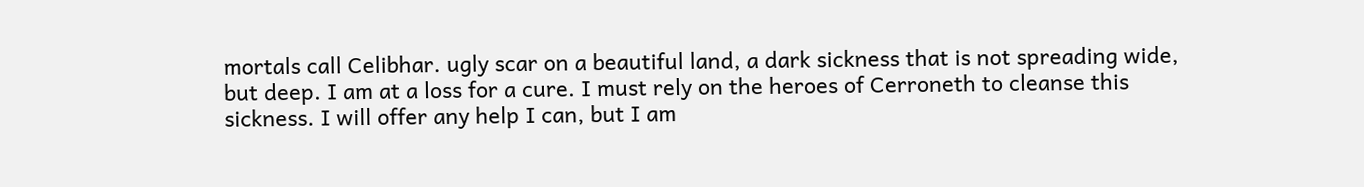mortals call Celibhar. ugly scar on a beautiful land, a dark sickness that is not spreading wide, but deep. I am at a loss for a cure. I must rely on the heroes of Cerroneth to cleanse this sickness. I will offer any help I can, but I am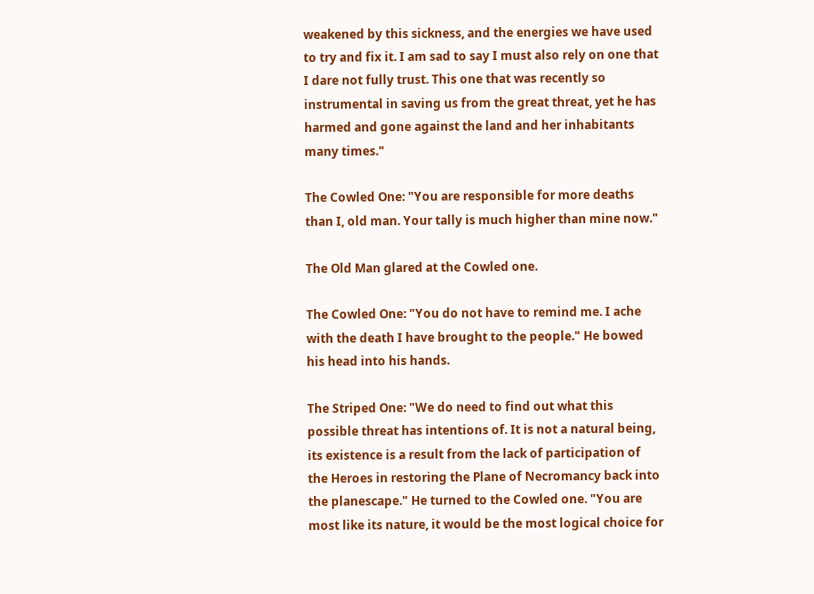weakened by this sickness, and the energies we have used to try and fix it. I am sad to say I must also rely on one that I dare not fully trust. This one that was recently so instrumental in saving us from the great threat, yet he has harmed and gone against the land and her inhabitants many times."

The Cowled One: "You are responsible for more deaths than I, old man. Your tally is much higher than mine now."

The Old Man glared at the Cowled one.

The Cowled One: "You do not have to remind me. I ache with the death I have brought to the people." He bowed his head into his hands.

The Striped One: "We do need to find out what this possible threat has intentions of. It is not a natural being, its existence is a result from the lack of participation of the Heroes in restoring the Plane of Necromancy back into the planescape." He turned to the Cowled one. "You are most like its nature, it would be the most logical choice for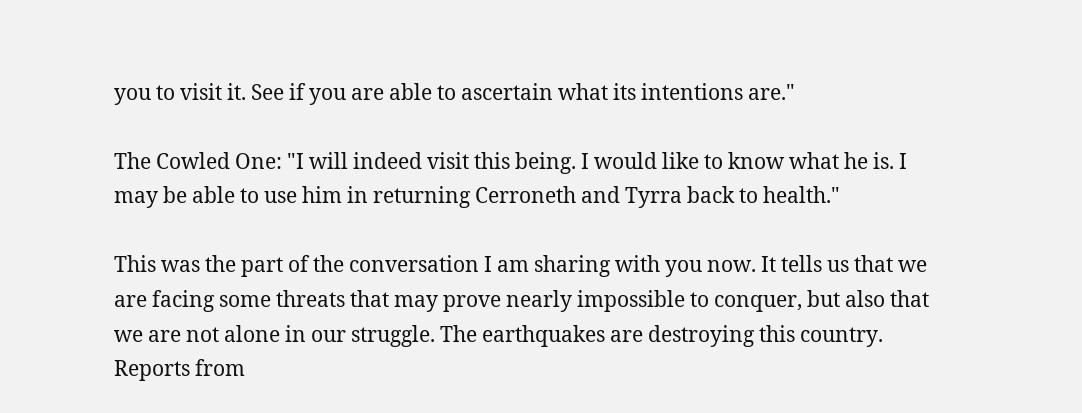you to visit it. See if you are able to ascertain what its intentions are."

The Cowled One: "I will indeed visit this being. I would like to know what he is. I may be able to use him in returning Cerroneth and Tyrra back to health."

This was the part of the conversation I am sharing with you now. It tells us that we are facing some threats that may prove nearly impossible to conquer, but also that we are not alone in our struggle. The earthquakes are destroying this country. Reports from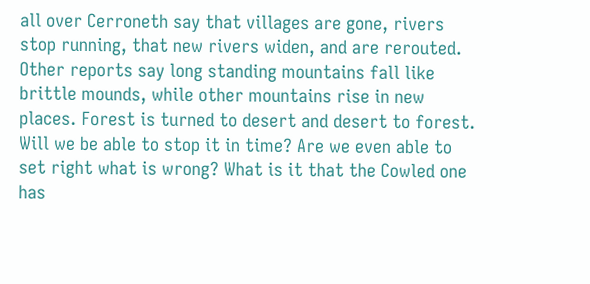all over Cerroneth say that villages are gone, rivers stop running, that new rivers widen, and are rerouted. Other reports say long standing mountains fall like brittle mounds, while other mountains rise in new places. Forest is turned to desert and desert to forest. Will we be able to stop it in time? Are we even able to set right what is wrong? What is it that the Cowled one has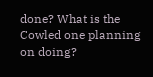done? What is the Cowled one planning on doing?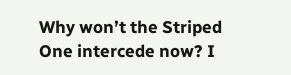Why won’t the Striped One intercede now? I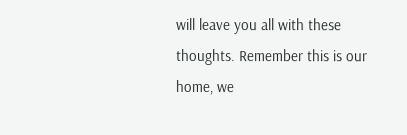will leave you all with these thoughts. Remember this is our home, we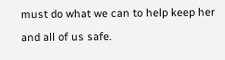must do what we can to help keep her and all of us safe.